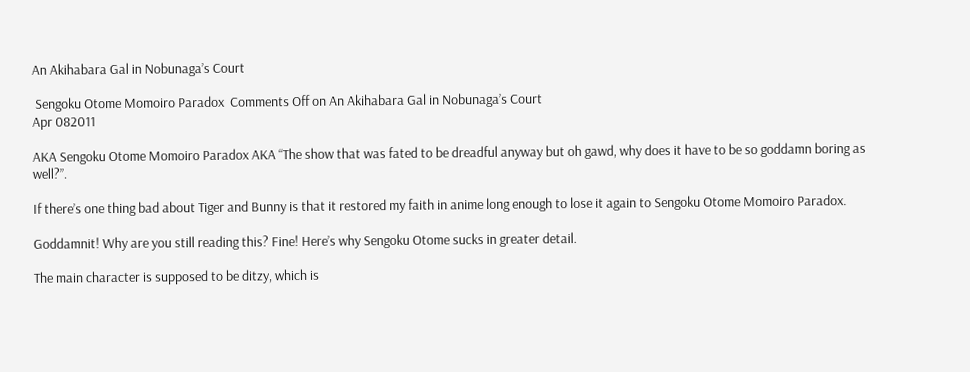An Akihabara Gal in Nobunaga’s Court

 Sengoku Otome Momoiro Paradox  Comments Off on An Akihabara Gal in Nobunaga’s Court
Apr 082011

AKA Sengoku Otome Momoiro Paradox AKA “The show that was fated to be dreadful anyway but oh gawd, why does it have to be so goddamn boring as well?”.

If there’s one thing bad about Tiger and Bunny is that it restored my faith in anime long enough to lose it again to Sengoku Otome Momoiro Paradox.

Goddamnit! Why are you still reading this? Fine! Here’s why Sengoku Otome sucks in greater detail.

The main character is supposed to be ditzy, which is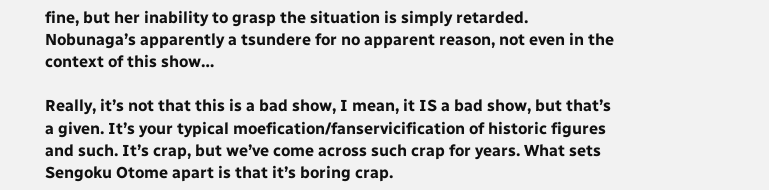fine, but her inability to grasp the situation is simply retarded. Nobunaga’s apparently a tsundere for no apparent reason, not even in the context of this show…

Really, it’s not that this is a bad show, I mean, it IS a bad show, but that’s a given. It’s your typical moefication/fanservicification of historic figures and such. It’s crap, but we’ve come across such crap for years. What sets Sengoku Otome apart is that it’s boring crap.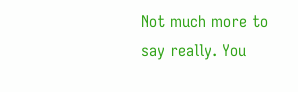Not much more to say really. You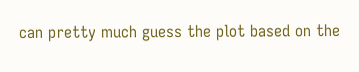can pretty much guess the plot based on the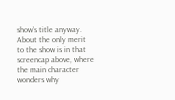show’s title anyway. About the only merit to the show is in that screencap above, where the main character wonders why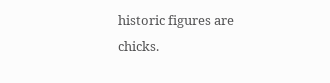historic figures are chicks.